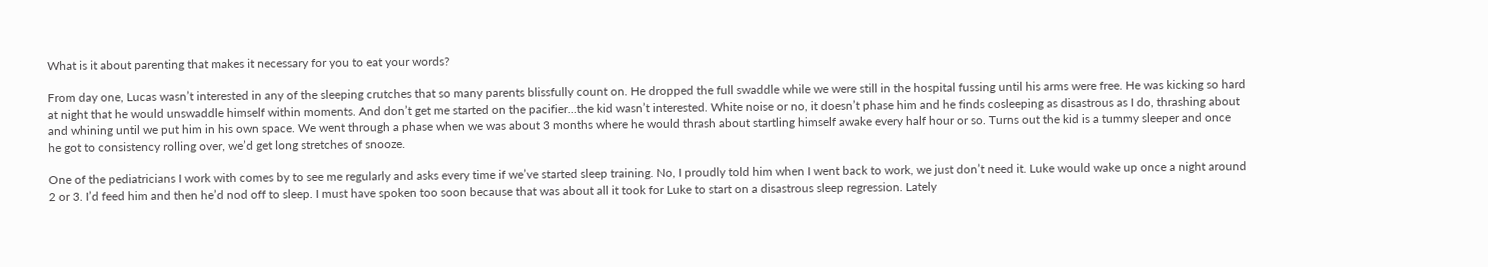What is it about parenting that makes it necessary for you to eat your words?

From day one, Lucas wasn’t interested in any of the sleeping crutches that so many parents blissfully count on. He dropped the full swaddle while we were still in the hospital fussing until his arms were free. He was kicking so hard at night that he would unswaddle himself within moments. And don’t get me started on the pacifier…the kid wasn’t interested. White noise or no, it doesn’t phase him and he finds cosleeping as disastrous as I do, thrashing about and whining until we put him in his own space. We went through a phase when we was about 3 months where he would thrash about startling himself awake every half hour or so. Turns out the kid is a tummy sleeper and once he got to consistency rolling over, we’d get long stretches of snooze.

One of the pediatricians I work with comes by to see me regularly and asks every time if we’ve started sleep training. No, I proudly told him when I went back to work, we just don’t need it. Luke would wake up once a night around 2 or 3. I’d feed him and then he’d nod off to sleep. I must have spoken too soon because that was about all it took for Luke to start on a disastrous sleep regression. Lately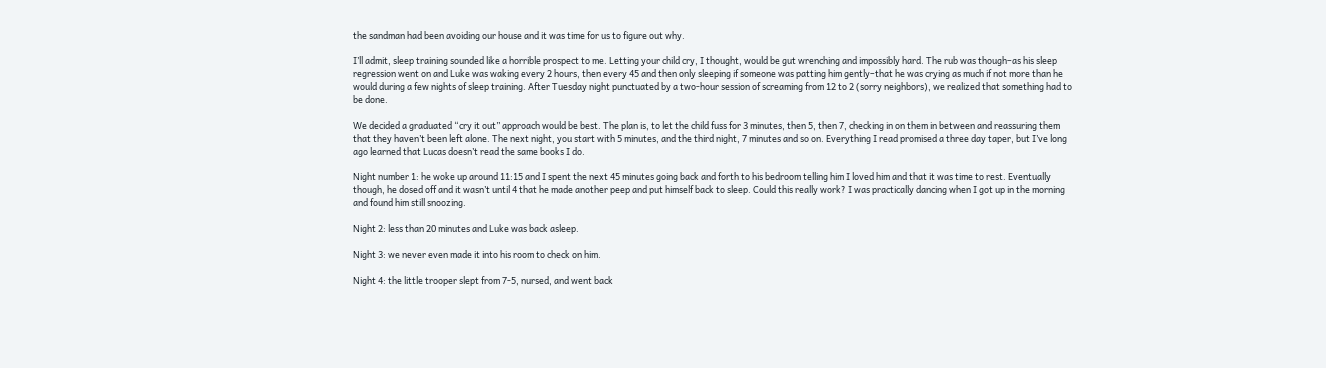the sandman had been avoiding our house and it was time for us to figure out why.

I’ll admit, sleep training sounded like a horrible prospect to me. Letting your child cry, I thought, would be gut wrenching and impossibly hard. The rub was though–as his sleep regression went on and Luke was waking every 2 hours, then every 45 and then only sleeping if someone was patting him gently–that he was crying as much if not more than he would during a few nights of sleep training. After Tuesday night punctuated by a two-hour session of screaming from 12 to 2 (sorry neighbors), we realized that something had to be done.

We decided a graduated “cry it out” approach would be best. The plan is, to let the child fuss for 3 minutes, then 5, then 7, checking in on them in between and reassuring them that they haven’t been left alone. The next night, you start with 5 minutes, and the third night, 7 minutes and so on. Everything I read promised a three day taper, but I’ve long ago learned that Lucas doesn’t read the same books I do.

Night number 1: he woke up around 11:15 and I spent the next 45 minutes going back and forth to his bedroom telling him I loved him and that it was time to rest. Eventually though, he dosed off and it wasn’t until 4 that he made another peep and put himself back to sleep. Could this really work? I was practically dancing when I got up in the morning and found him still snoozing.

Night 2: less than 20 minutes and Luke was back asleep.

Night 3: we never even made it into his room to check on him.

Night 4: the little trooper slept from 7-5, nursed, and went back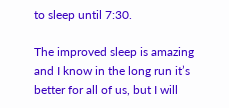to sleep until 7:30.

The improved sleep is amazing and I know in the long run it’s better for all of us, but I will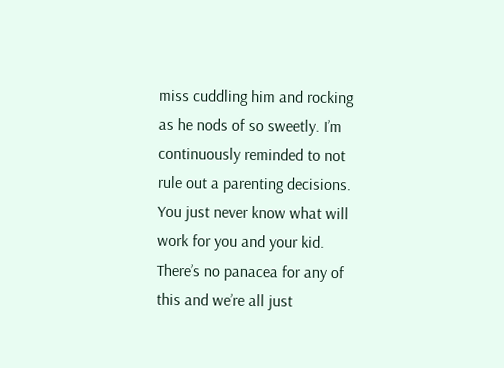miss cuddling him and rocking as he nods of so sweetly. I’m continuously reminded to not rule out a parenting decisions. You just never know what will work for you and your kid. There’s no panacea for any of this and we’re all just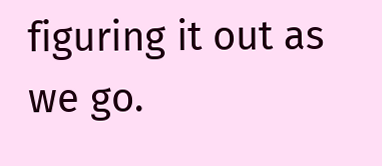figuring it out as we go.